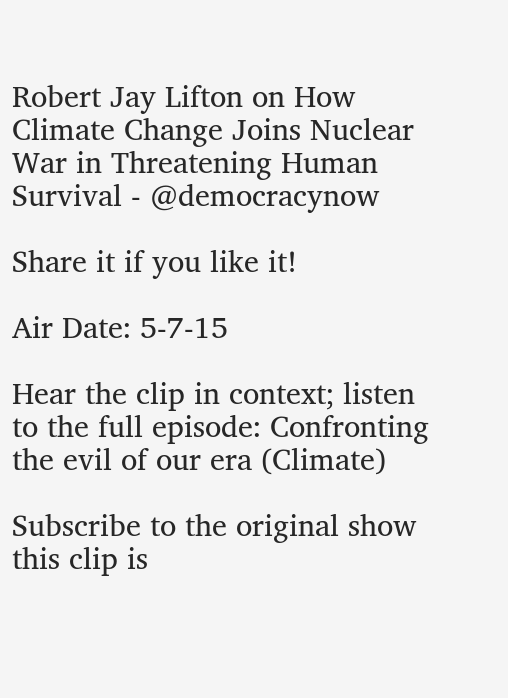Robert Jay Lifton on How Climate Change Joins Nuclear War in Threatening Human Survival - @democracynow

Share it if you like it!

Air Date: 5-7-15

Hear the clip in context; listen to the full episode: Confronting the evil of our era (Climate)

Subscribe to the original show this clip is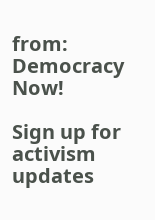from: Democracy Now!

Sign up for activism updates